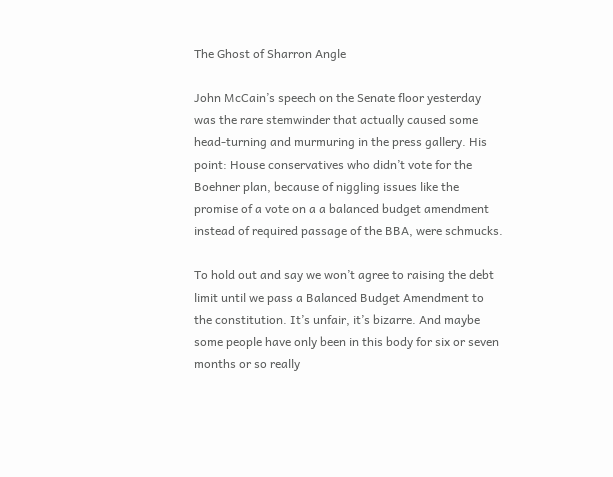The Ghost of Sharron Angle

John McCain’s speech on the Senate floor yesterday was the rare stemwinder that actually caused some head-turning and murmuring in the press gallery. His point: House conservatives who didn’t vote for the Boehner plan, because of niggling issues like the promise of a vote on a a balanced budget amendment instead of required passage of the BBA, were schmucks.

To hold out and say we won’t agree to raising the debt limit until we pass a Balanced Budget Amendment to the constitution. It’s unfair, it’s bizarre. And maybe some people have only been in this body for six or seven months or so really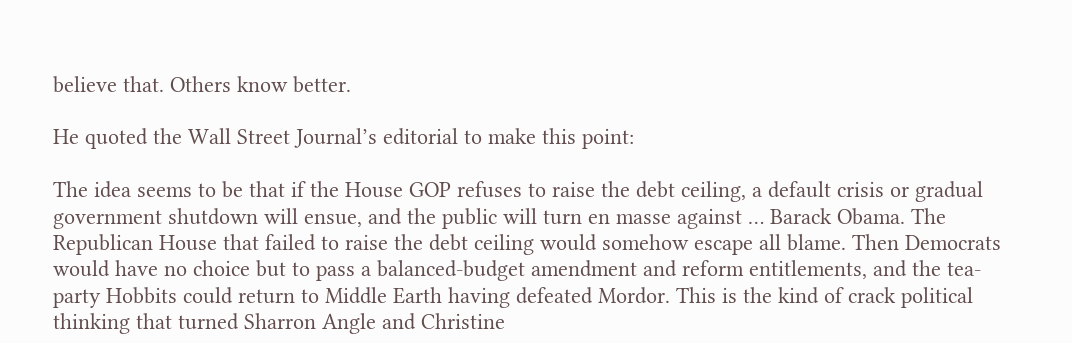believe that. Others know better.

He quoted the Wall Street Journal’s editorial to make this point:

The idea seems to be that if the House GOP refuses to raise the debt ceiling, a default crisis or gradual government shutdown will ensue, and the public will turn en masse against … Barack Obama. The Republican House that failed to raise the debt ceiling would somehow escape all blame. Then Democrats would have no choice but to pass a balanced-budget amendment and reform entitlements, and the tea-party Hobbits could return to Middle Earth having defeated Mordor. This is the kind of crack political thinking that turned Sharron Angle and Christine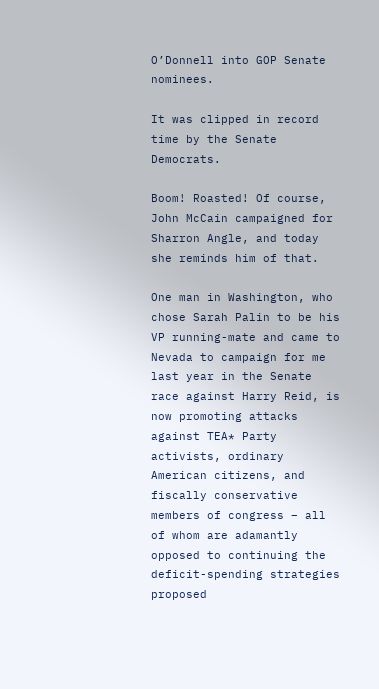O’Donnell into GOP Senate nominees.

It was clipped in record time by the Senate Democrats.

Boom! Roasted! Of course, John McCain campaigned for Sharron Angle, and today she reminds him of that.

One man in Washington, who chose Sarah Palin to be his VP running-mate and came to Nevada to campaign for me last year in the Senate race against Harry Reid, is now promoting attacks against TEA* Party activists, ordinary American citizens, and fiscally conservative members of congress – all of whom are adamantly opposed to continuing the deficit-spending strategies proposed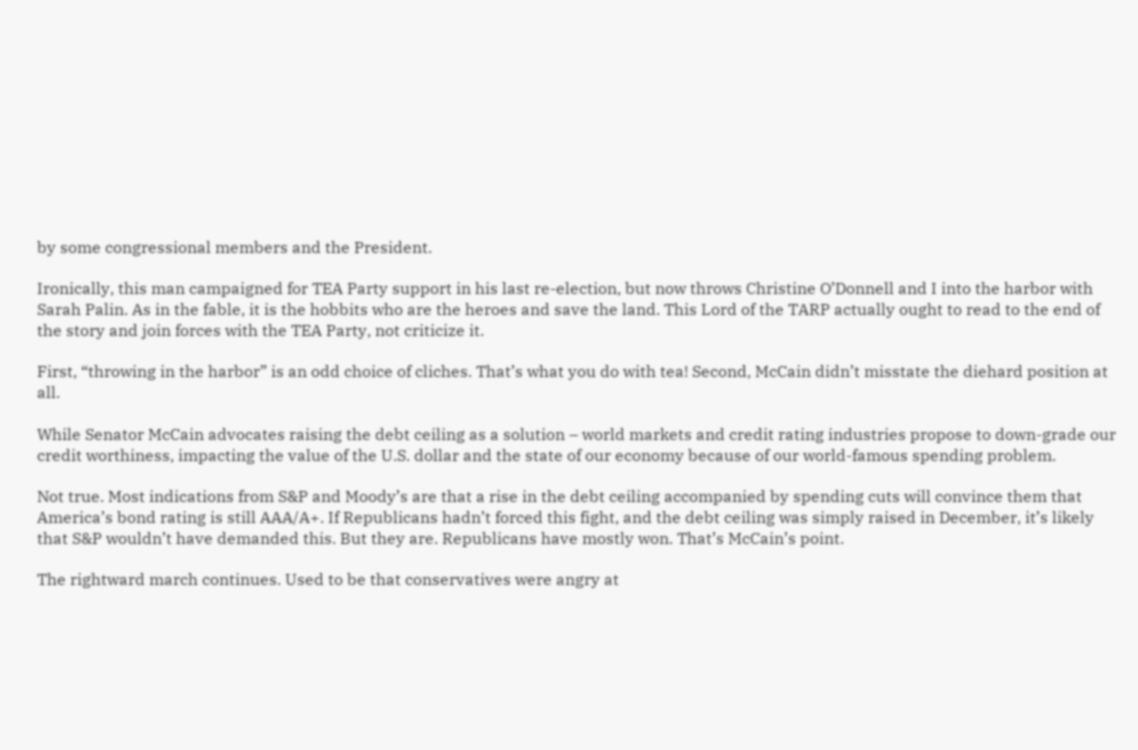by some congressional members and the President.

Ironically, this man campaigned for TEA Party support in his last re-election, but now throws Christine O’Donnell and I into the harbor with Sarah Palin. As in the fable, it is the hobbits who are the heroes and save the land. This Lord of the TARP actually ought to read to the end of the story and join forces with the TEA Party, not criticize it.

First, “throwing in the harbor” is an odd choice of cliches. That’s what you do with tea! Second, McCain didn’t misstate the diehard position at all.

While Senator McCain advocates raising the debt ceiling as a solution – world markets and credit rating industries propose to down-grade our credit worthiness, impacting the value of the U.S. dollar and the state of our economy because of our world-famous spending problem.

Not true. Most indications from S&P and Moody’s are that a rise in the debt ceiling accompanied by spending cuts will convince them that America’s bond rating is still AAA/A+. If Republicans hadn’t forced this fight, and the debt ceiling was simply raised in December, it’s likely that S&P wouldn’t have demanded this. But they are. Republicans have mostly won. That’s McCain’s point.

The rightward march continues. Used to be that conservatives were angry at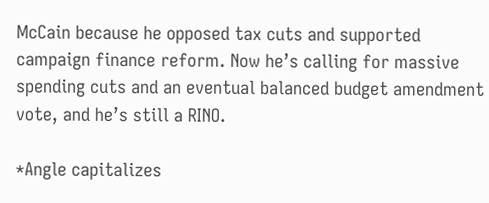McCain because he opposed tax cuts and supported campaign finance reform. Now he’s calling for massive spending cuts and an eventual balanced budget amendment vote, and he’s still a RINO.

*Angle capitalizes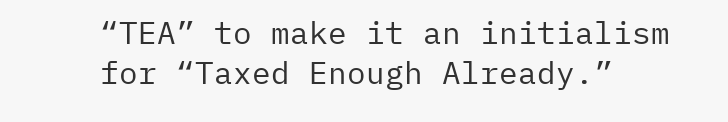“TEA” to make it an initialism for “Taxed Enough Already.”